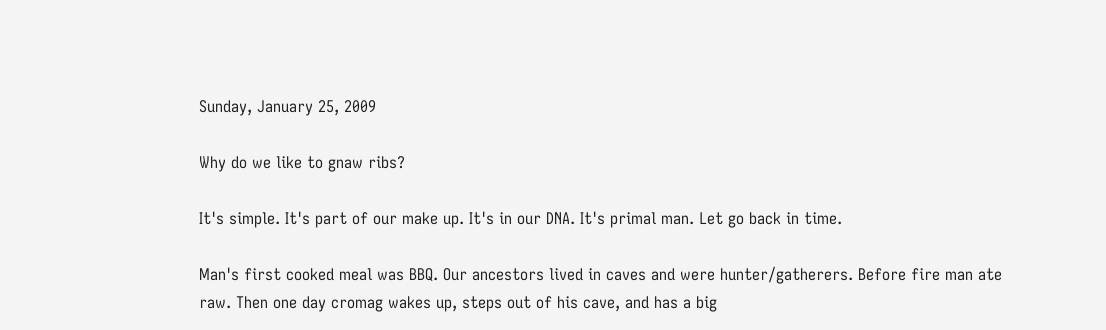Sunday, January 25, 2009

Why do we like to gnaw ribs?

It's simple. It's part of our make up. It's in our DNA. It's primal man. Let go back in time.

Man's first cooked meal was BBQ. Our ancestors lived in caves and were hunter/gatherers. Before fire man ate raw. Then one day cromag wakes up, steps out of his cave, and has a big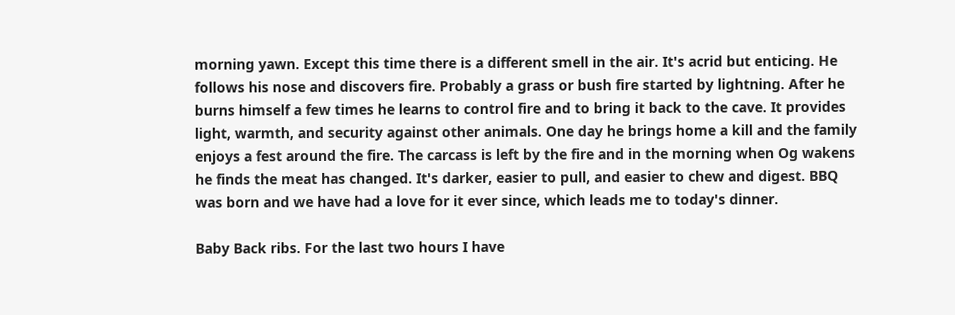morning yawn. Except this time there is a different smell in the air. It's acrid but enticing. He follows his nose and discovers fire. Probably a grass or bush fire started by lightning. After he burns himself a few times he learns to control fire and to bring it back to the cave. It provides light, warmth, and security against other animals. One day he brings home a kill and the family enjoys a fest around the fire. The carcass is left by the fire and in the morning when Og wakens he finds the meat has changed. It's darker, easier to pull, and easier to chew and digest. BBQ was born and we have had a love for it ever since, which leads me to today's dinner.

Baby Back ribs. For the last two hours I have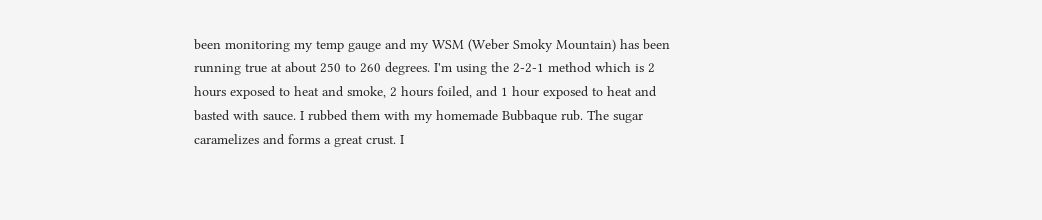been monitoring my temp gauge and my WSM (Weber Smoky Mountain) has been running true at about 250 to 260 degrees. I'm using the 2-2-1 method which is 2 hours exposed to heat and smoke, 2 hours foiled, and 1 hour exposed to heat and basted with sauce. I rubbed them with my homemade Bubbaque rub. The sugar caramelizes and forms a great crust. I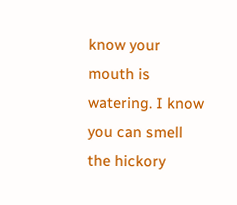know your mouth is watering. I know you can smell the hickory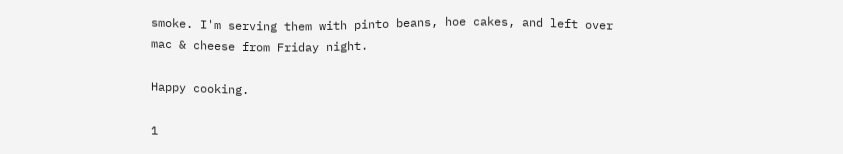smoke. I'm serving them with pinto beans, hoe cakes, and left over mac & cheese from Friday night.

Happy cooking.

1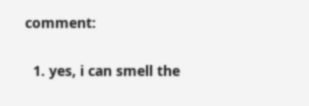comment:

  1. yes, i can smell the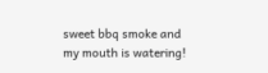sweet bbq smoke and my mouth is watering!